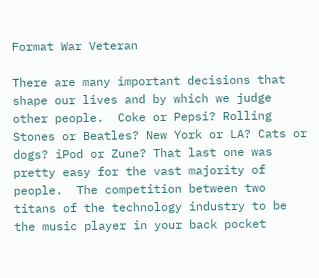Format War Veteran

There are many important decisions that shape our lives and by which we judge other people.  Coke or Pepsi? Rolling Stones or Beatles? New York or LA? Cats or dogs? iPod or Zune? That last one was pretty easy for the vast majority of people.  The competition between two titans of the technology industry to be the music player in your back pocket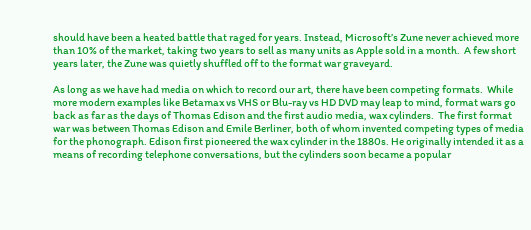should have been a heated battle that raged for years. Instead, Microsoft’s Zune never achieved more than 10% of the market, taking two years to sell as many units as Apple sold in a month.  A few short years later, the Zune was quietly shuffled off to the format war graveyard.

As long as we have had media on which to record our art, there have been competing formats.  While more modern examples like Betamax vs VHS or Blu-ray vs HD DVD may leap to mind, format wars go back as far as the days of Thomas Edison and the first audio media, wax cylinders.  The first format war was between Thomas Edison and Emile Berliner, both of whom invented competing types of media for the phonograph. Edison first pioneered the wax cylinder in the 1880s. He originally intended it as a means of recording telephone conversations, but the cylinders soon became a popular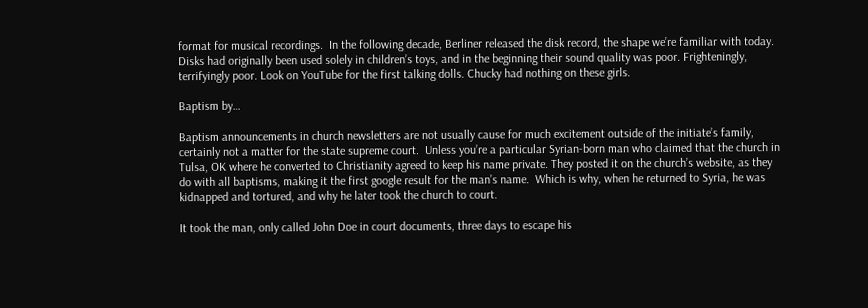format for musical recordings.  In the following decade, Berliner released the disk record, the shape we’re familiar with today. Disks had originally been used solely in children’s toys, and in the beginning their sound quality was poor. Frighteningly, terrifyingly poor. Look on YouTube for the first talking dolls. Chucky had nothing on these girls.

Baptism by…

Baptism announcements in church newsletters are not usually cause for much excitement outside of the initiate’s family, certainly not a matter for the state supreme court.  Unless you’re a particular Syrian-born man who claimed that the church in Tulsa, OK where he converted to Christianity agreed to keep his name private. They posted it on the church’s website, as they do with all baptisms, making it the first google result for the man’s name.  Which is why, when he returned to Syria, he was kidnapped and tortured, and why he later took the church to court.

It took the man, only called John Doe in court documents, three days to escape his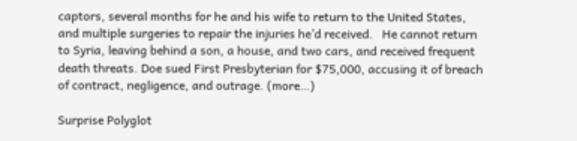captors, several months for he and his wife to return to the United States, and multiple surgeries to repair the injuries he’d received.   He cannot return to Syria, leaving behind a son, a house, and two cars, and received frequent death threats. Doe sued First Presbyterian for $75,000, accusing it of breach of contract, negligence, and outrage. (more…)

Surprise Polyglot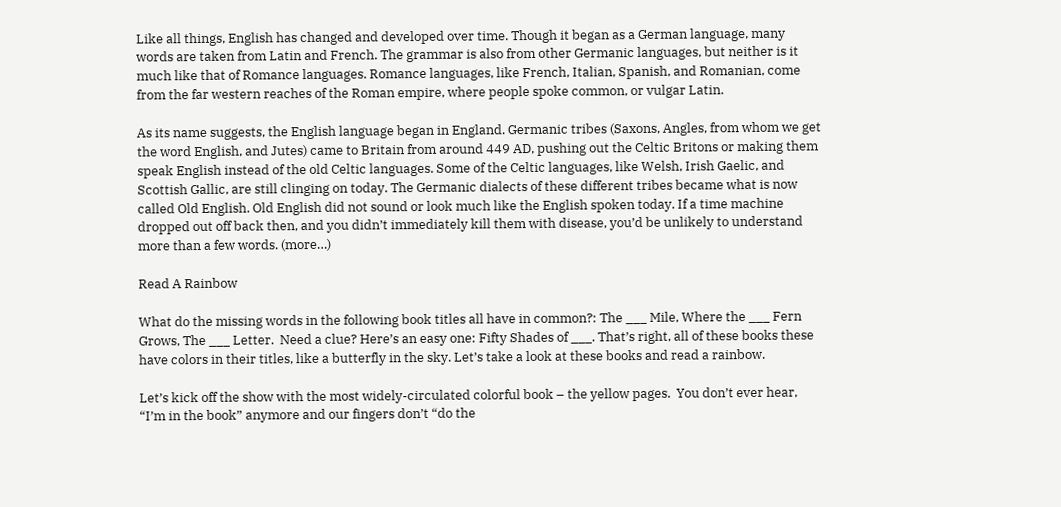Like all things, English has changed and developed over time. Though it began as a German language, many words are taken from Latin and French. The grammar is also from other Germanic languages, but neither is it much like that of Romance languages. Romance languages, like French, Italian, Spanish, and Romanian, come from the far western reaches of the Roman empire, where people spoke common, or vulgar Latin.

As its name suggests, the English language began in England. Germanic tribes (Saxons, Angles, from whom we get the word English, and Jutes) came to Britain from around 449 AD, pushing out the Celtic Britons or making them speak English instead of the old Celtic languages. Some of the Celtic languages, like Welsh, Irish Gaelic, and Scottish Gallic, are still clinging on today. The Germanic dialects of these different tribes became what is now called Old English. Old English did not sound or look much like the English spoken today. If a time machine dropped out off back then, and you didn’t immediately kill them with disease, you’d be unlikely to understand more than a few words. (more…)

Read A Rainbow

What do the missing words in the following book titles all have in common?: The ___ Mile, Where the ___ Fern Grows, The ___ Letter.  Need a clue? Here’s an easy one: Fifty Shades of ___. That’s right, all of these books these have colors in their titles, like a butterfly in the sky. Let’s take a look at these books and read a rainbow.

Let’s kick off the show with the most widely-circulated colorful book – the yellow pages.  You don’t ever hear, “I’m in the book” anymore and our fingers don’t “do the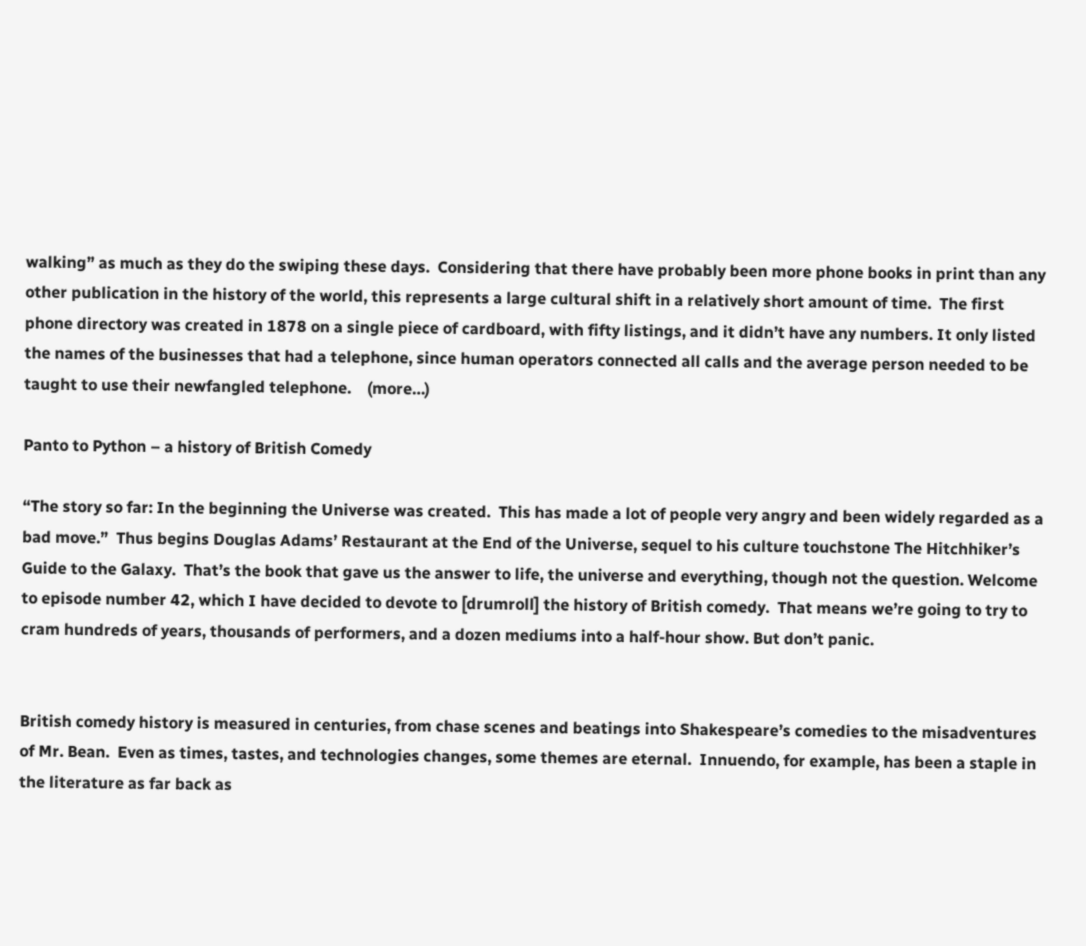walking” as much as they do the swiping these days.  Considering that there have probably been more phone books in print than any other publication in the history of the world, this represents a large cultural shift in a relatively short amount of time.  The first phone directory was created in 1878 on a single piece of cardboard, with fifty listings, and it didn’t have any numbers. It only listed the names of the businesses that had a telephone, since human operators connected all calls and the average person needed to be taught to use their newfangled telephone.    (more…)

Panto to Python – a history of British Comedy

“The story so far: In the beginning the Universe was created.  This has made a lot of people very angry and been widely regarded as a bad move.”  Thus begins Douglas Adams’ Restaurant at the End of the Universe, sequel to his culture touchstone The Hitchhiker’s Guide to the Galaxy.  That’s the book that gave us the answer to life, the universe and everything, though not the question. Welcome to episode number 42, which I have decided to devote to [drumroll] the history of British comedy.  That means we’re going to try to cram hundreds of years, thousands of performers, and a dozen mediums into a half-hour show. But don’t panic.


British comedy history is measured in centuries, from chase scenes and beatings into Shakespeare’s comedies to the misadventures of Mr. Bean.  Even as times, tastes, and technologies changes, some themes are eternal.  Innuendo, for example, has been a staple in the literature as far back as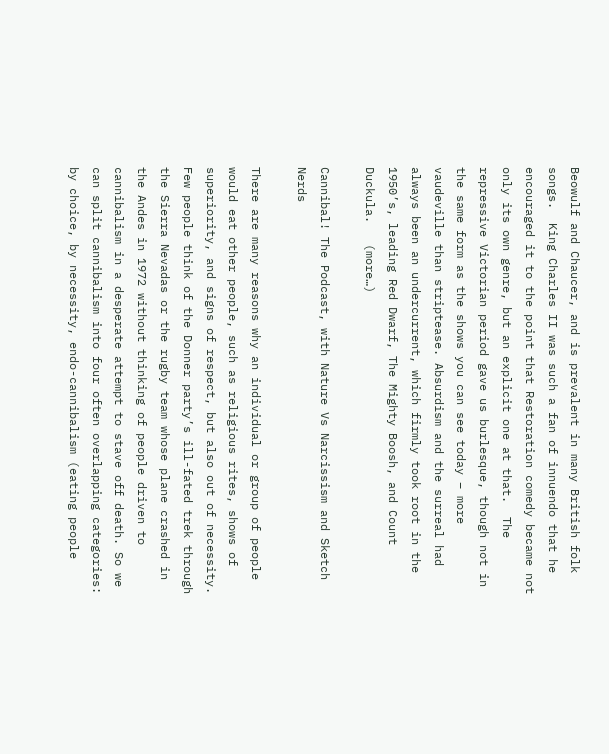Beowulf and Chaucer, and is prevalent in many British folk songs.  King Charles II was such a fan of innuendo that he encouraged it to the point that Restoration comedy became not only its own genre, but an explicit one at that.  The repressive Victorian period gave us burlesque, though not in the same form as the shows you can see today – more vaudeville than striptease. Absurdism and the surreal had always been an undercurrent, which firmly took root in the 1950’s, leading Red Dwarf, The Mighty Boosh, and Count Duckula.   (more…)

Cannibal! The Podcast, with Nature Vs Narcissism and Sketch Nerds

There are many reasons why an individual or group of people would eat other people, such as religious rites, shows of superiority, and signs of respect, but also out of necessity. Few people think of the Donner party’s ill-fated trek through the Sierra Nevadas or the rugby team whose plane crashed in the Andes in 1972 without thinking of people driven to cannibalism in a desperate attempt to stave off death. So we can split cannibalism into four often overlapping categories: by choice, by necessity, endo-cannibalism (eating people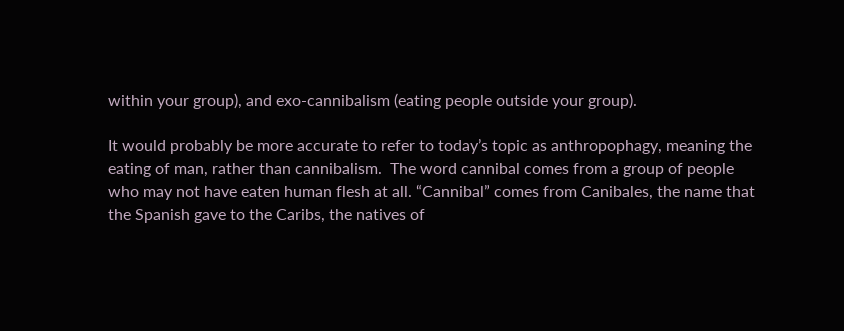within your group), and exo-cannibalism (eating people outside your group).

It would probably be more accurate to refer to today’s topic as anthropophagy, meaning the eating of man, rather than cannibalism.  The word cannibal comes from a group of people who may not have eaten human flesh at all. “Cannibal” comes from Canibales, the name that the Spanish gave to the Caribs, the natives of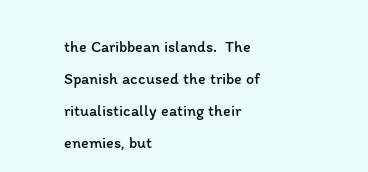the Caribbean islands.  The Spanish accused the tribe of ritualistically eating their enemies, but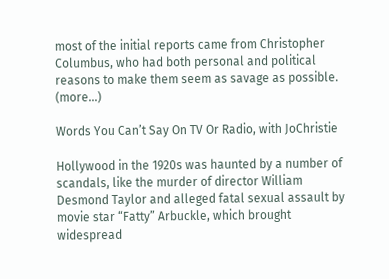most of the initial reports came from Christopher Columbus, who had both personal and political reasons to make them seem as savage as possible. (more…)

Words You Can’t Say On TV Or Radio, with JoChristie

Hollywood in the 1920s was haunted by a number of scandals, like the murder of director William Desmond Taylor and alleged fatal sexual assault by movie star “Fatty” Arbuckle, which brought widespread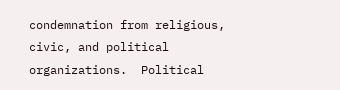condemnation from religious, civic, and political organizations.  Political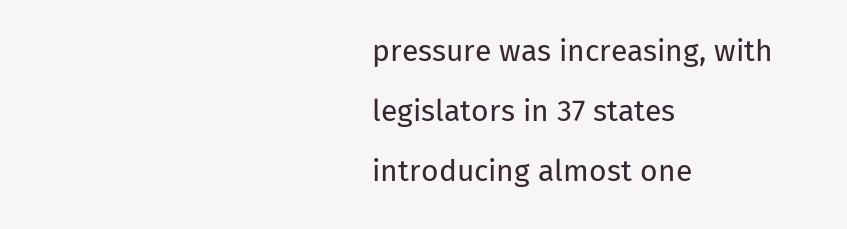pressure was increasing, with legislators in 37 states introducing almost one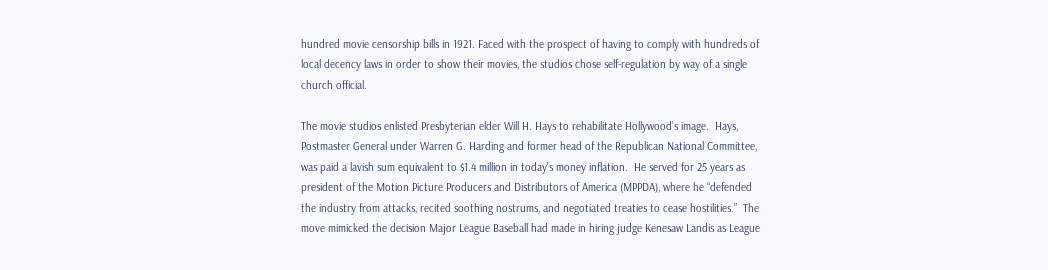hundred movie censorship bills in 1921. Faced with the prospect of having to comply with hundreds of local decency laws in order to show their movies, the studios chose self-regulation by way of a single church official.

The movie studios enlisted Presbyterian elder Will H. Hays to rehabilitate Hollywood’s image.  Hays, Postmaster General under Warren G. Harding and former head of the Republican National Committee, was paid a lavish sum equivalent to $1.4 million in today’s money inflation.  He served for 25 years as president of the Motion Picture Producers and Distributors of America (MPPDA), where he “defended the industry from attacks, recited soothing nostrums, and negotiated treaties to cease hostilities.”  The move mimicked the decision Major League Baseball had made in hiring judge Kenesaw Landis as League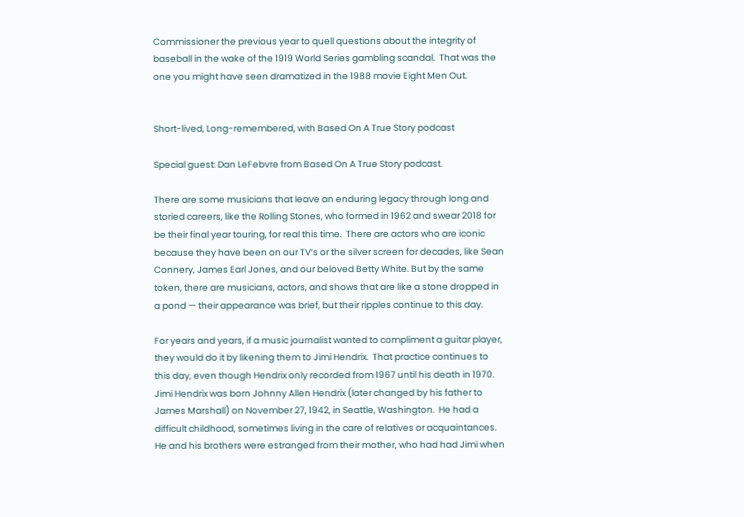Commissioner the previous year to quell questions about the integrity of baseball in the wake of the 1919 World Series gambling scandal.  That was the one you might have seen dramatized in the 1988 movie Eight Men Out.


Short-lived, Long-remembered, with Based On A True Story podcast

Special guest: Dan LeFebvre from Based On A True Story podcast.

There are some musicians that leave an enduring legacy through long and storied careers, like the Rolling Stones, who formed in 1962 and swear 2018 for be their final year touring, for real this time.  There are actors who are iconic because they have been on our TV’s or the silver screen for decades, like Sean Connery, James Earl Jones, and our beloved Betty White. But by the same token, there are musicians, actors, and shows that are like a stone dropped in a pond — their appearance was brief, but their ripples continue to this day.

For years and years, if a music journalist wanted to compliment a guitar player, they would do it by likening them to Jimi Hendrix.  That practice continues to this day, even though Hendrix only recorded from 1967 until his death in 1970. Jimi Hendrix was born Johnny Allen Hendrix (later changed by his father to James Marshall) on November 27, 1942, in Seattle, Washington.  He had a difficult childhood, sometimes living in the care of relatives or acquaintances. He and his brothers were estranged from their mother, who had had Jimi when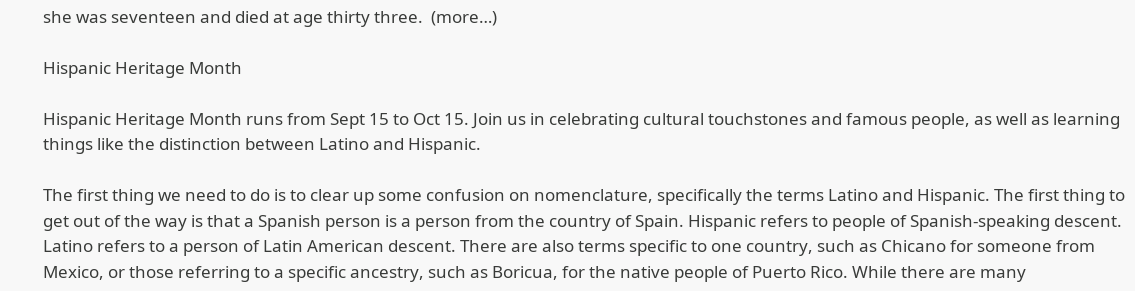she was seventeen and died at age thirty three.  (more…)

Hispanic Heritage Month

Hispanic Heritage Month runs from Sept 15 to Oct 15. Join us in celebrating cultural touchstones and famous people, as well as learning things like the distinction between Latino and Hispanic.

The first thing we need to do is to clear up some confusion on nomenclature, specifically the terms Latino and Hispanic. The first thing to get out of the way is that a Spanish person is a person from the country of Spain. Hispanic refers to people of Spanish-speaking descent. Latino refers to a person of Latin American descent. There are also terms specific to one country, such as Chicano for someone from Mexico, or those referring to a specific ancestry, such as Boricua, for the native people of Puerto Rico. While there are many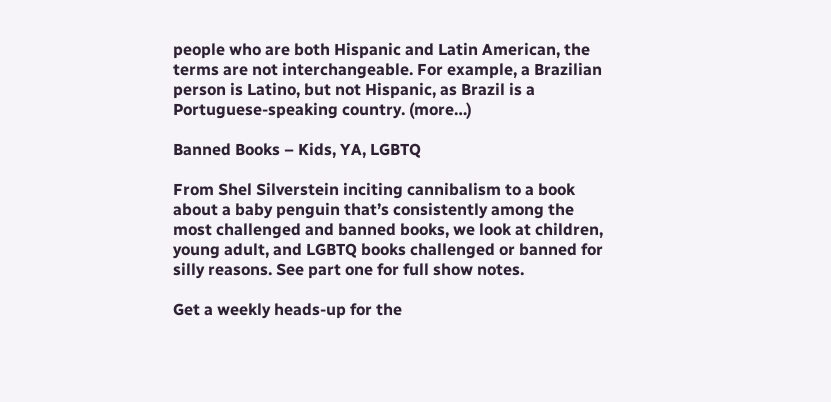people who are both Hispanic and Latin American, the terms are not interchangeable. For example, a Brazilian person is Latino, but not Hispanic, as Brazil is a Portuguese-speaking country. (more…)

Banned Books – Kids, YA, LGBTQ

From Shel Silverstein inciting cannibalism to a book about a baby penguin that’s consistently among the most challenged and banned books, we look at children, young adult, and LGBTQ books challenged or banned for silly reasons. See part one for full show notes.

Get a weekly heads-up for the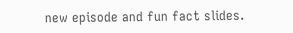new episode and fun fact slides.